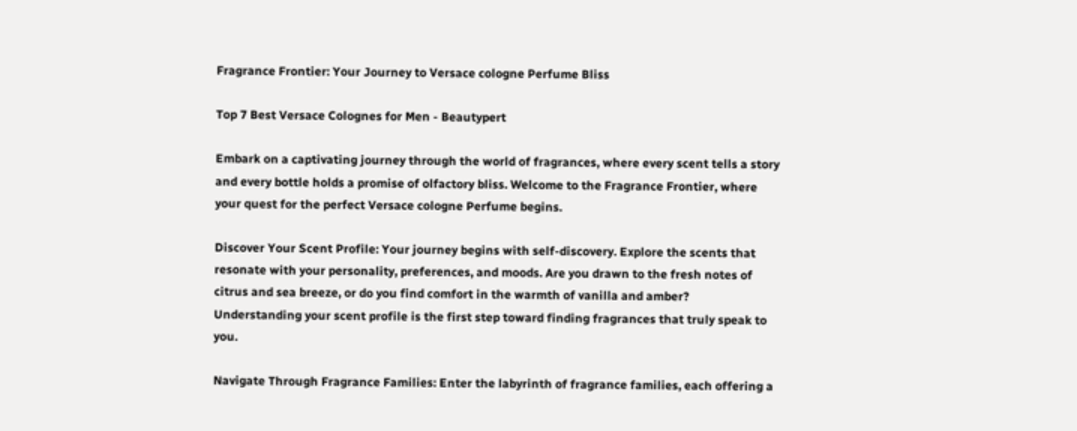Fragrance Frontier: Your Journey to Versace cologne Perfume Bliss

Top 7 Best Versace Colognes for Men - Beautypert

Embark on a captivating journey through the world of fragrances, where every scent tells a story and every bottle holds a promise of olfactory bliss. Welcome to the Fragrance Frontier, where your quest for the perfect Versace cologne Perfume begins.

Discover Your Scent Profile: Your journey begins with self-discovery. Explore the scents that resonate with your personality, preferences, and moods. Are you drawn to the fresh notes of citrus and sea breeze, or do you find comfort in the warmth of vanilla and amber? Understanding your scent profile is the first step toward finding fragrances that truly speak to you.

Navigate Through Fragrance Families: Enter the labyrinth of fragrance families, each offering a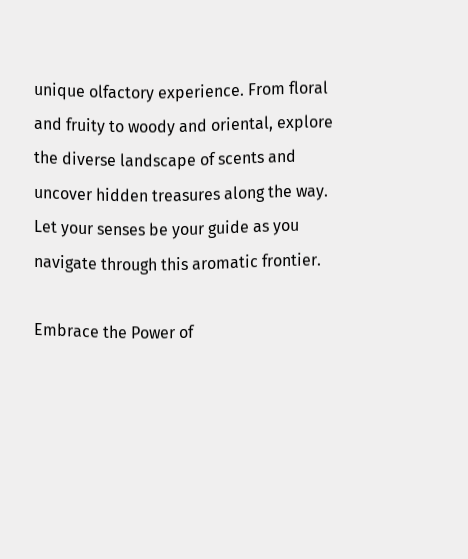unique olfactory experience. From floral and fruity to woody and oriental, explore the diverse landscape of scents and uncover hidden treasures along the way. Let your senses be your guide as you navigate through this aromatic frontier.

Embrace the Power of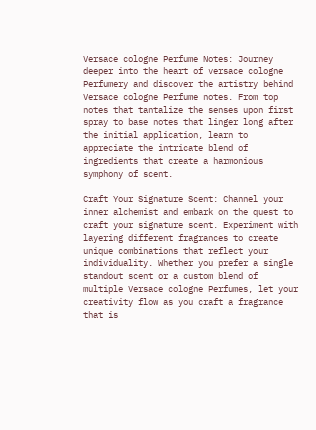Versace cologne Perfume Notes: Journey deeper into the heart of versace cologne Perfumery and discover the artistry behind Versace cologne Perfume notes. From top notes that tantalize the senses upon first spray to base notes that linger long after the initial application, learn to appreciate the intricate blend of ingredients that create a harmonious symphony of scent.

Craft Your Signature Scent: Channel your inner alchemist and embark on the quest to craft your signature scent. Experiment with layering different fragrances to create unique combinations that reflect your individuality. Whether you prefer a single standout scent or a custom blend of multiple Versace cologne Perfumes, let your creativity flow as you craft a fragrance that is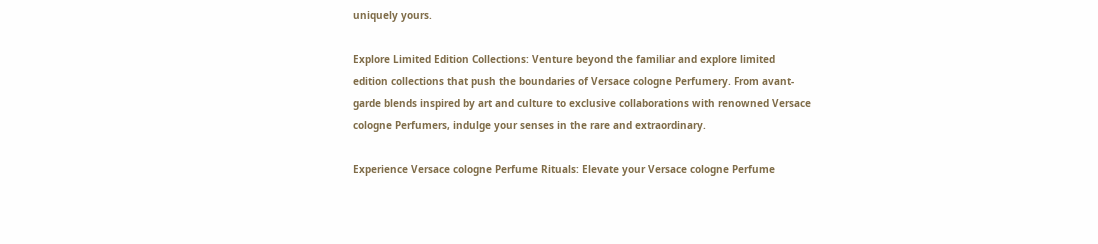uniquely yours.

Explore Limited Edition Collections: Venture beyond the familiar and explore limited edition collections that push the boundaries of Versace cologne Perfumery. From avant-garde blends inspired by art and culture to exclusive collaborations with renowned Versace cologne Perfumers, indulge your senses in the rare and extraordinary.

Experience Versace cologne Perfume Rituals: Elevate your Versace cologne Perfume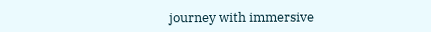journey with immersive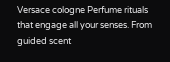Versace cologne Perfume rituals that engage all your senses. From guided scent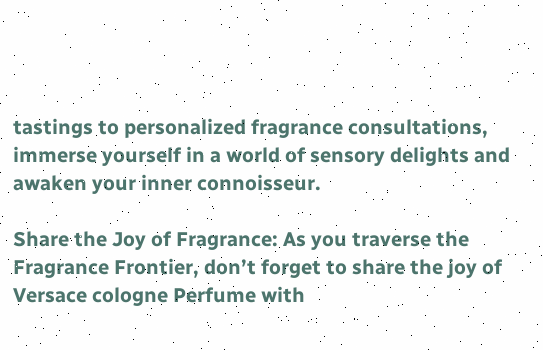tastings to personalized fragrance consultations, immerse yourself in a world of sensory delights and awaken your inner connoisseur.

Share the Joy of Fragrance: As you traverse the Fragrance Frontier, don’t forget to share the joy of Versace cologne Perfume with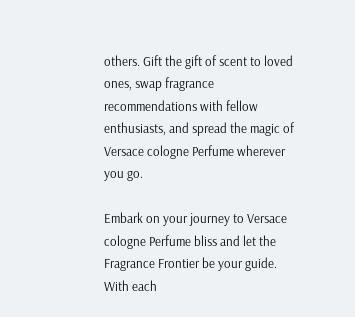others. Gift the gift of scent to loved ones, swap fragrance recommendations with fellow enthusiasts, and spread the magic of Versace cologne Perfume wherever you go.

Embark on your journey to Versace cologne Perfume bliss and let the Fragrance Frontier be your guide. With each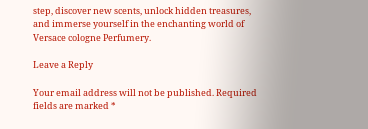step, discover new scents, unlock hidden treasures, and immerse yourself in the enchanting world of Versace cologne Perfumery.

Leave a Reply

Your email address will not be published. Required fields are marked *